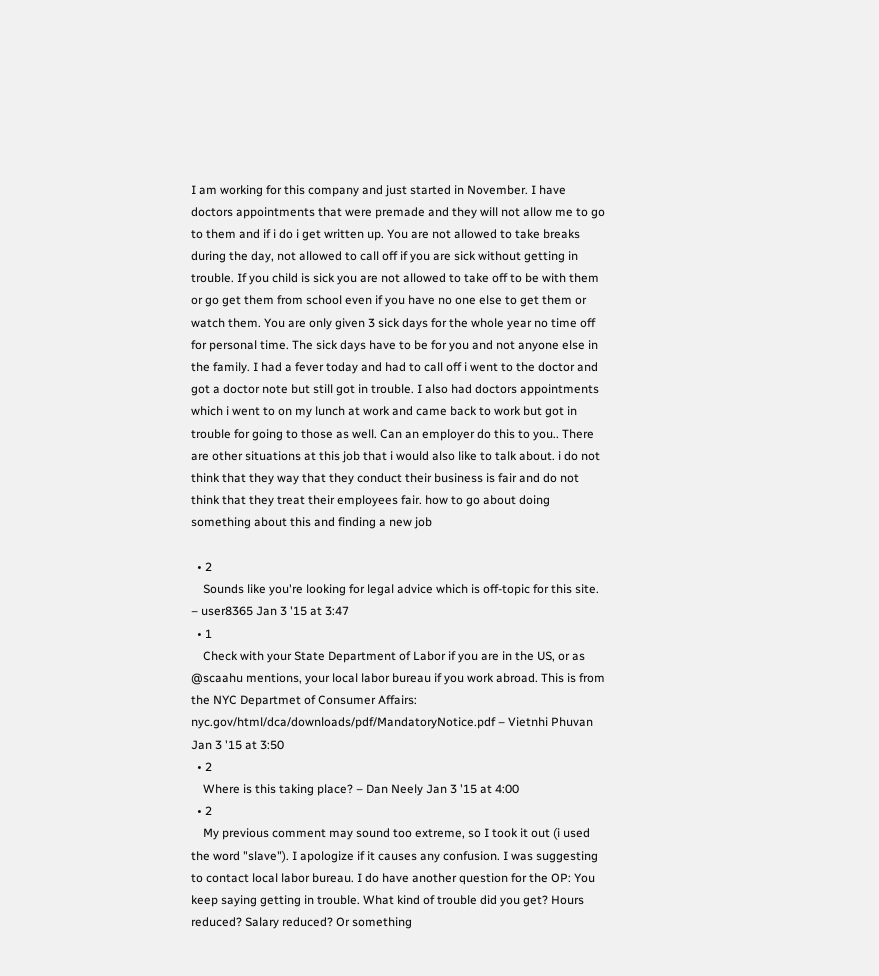I am working for this company and just started in November. I have doctors appointments that were premade and they will not allow me to go to them and if i do i get written up. You are not allowed to take breaks during the day, not allowed to call off if you are sick without getting in trouble. If you child is sick you are not allowed to take off to be with them or go get them from school even if you have no one else to get them or watch them. You are only given 3 sick days for the whole year no time off for personal time. The sick days have to be for you and not anyone else in the family. I had a fever today and had to call off i went to the doctor and got a doctor note but still got in trouble. I also had doctors appointments which i went to on my lunch at work and came back to work but got in trouble for going to those as well. Can an employer do this to you.. There are other situations at this job that i would also like to talk about. i do not think that they way that they conduct their business is fair and do not think that they treat their employees fair. how to go about doing something about this and finding a new job

  • 2
    Sounds like you're looking for legal advice which is off-topic for this site. – user8365 Jan 3 '15 at 3:47
  • 1
    Check with your State Department of Labor if you are in the US, or as @scaahu mentions, your local labor bureau if you work abroad. This is from the NYC Departmet of Consumer Affairs: nyc.gov/html/dca/downloads/pdf/MandatoryNotice.pdf – Vietnhi Phuvan Jan 3 '15 at 3:50
  • 2
    Where is this taking place? – Dan Neely Jan 3 '15 at 4:00
  • 2
    My previous comment may sound too extreme, so I took it out (i used the word "slave"). I apologize if it causes any confusion. I was suggesting to contact local labor bureau. I do have another question for the OP: You keep saying getting in trouble. What kind of trouble did you get? Hours reduced? Salary reduced? Or something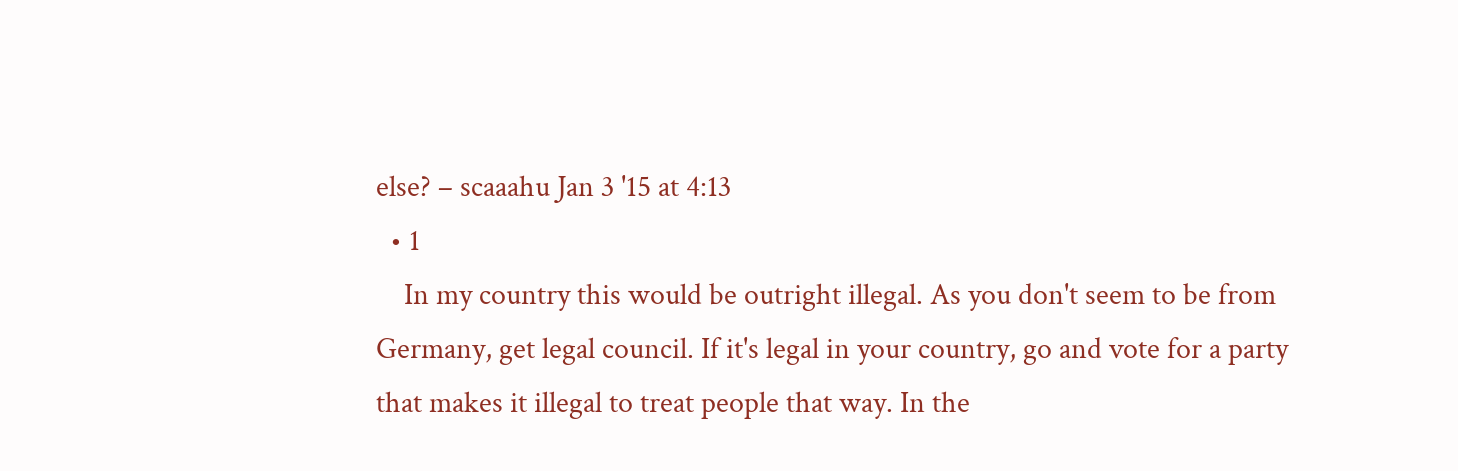else? – scaaahu Jan 3 '15 at 4:13
  • 1
    In my country this would be outright illegal. As you don't seem to be from Germany, get legal council. If it's legal in your country, go and vote for a party that makes it illegal to treat people that way. In the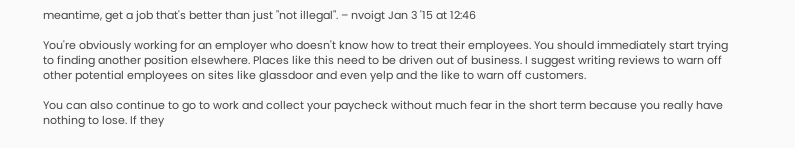meantime, get a job that's better than just "not illegal". – nvoigt Jan 3 '15 at 12:46

You're obviously working for an employer who doesn't know how to treat their employees. You should immediately start trying to finding another position elsewhere. Places like this need to be driven out of business. I suggest writing reviews to warn off other potential employees on sites like glassdoor and even yelp and the like to warn off customers.

You can also continue to go to work and collect your paycheck without much fear in the short term because you really have nothing to lose. If they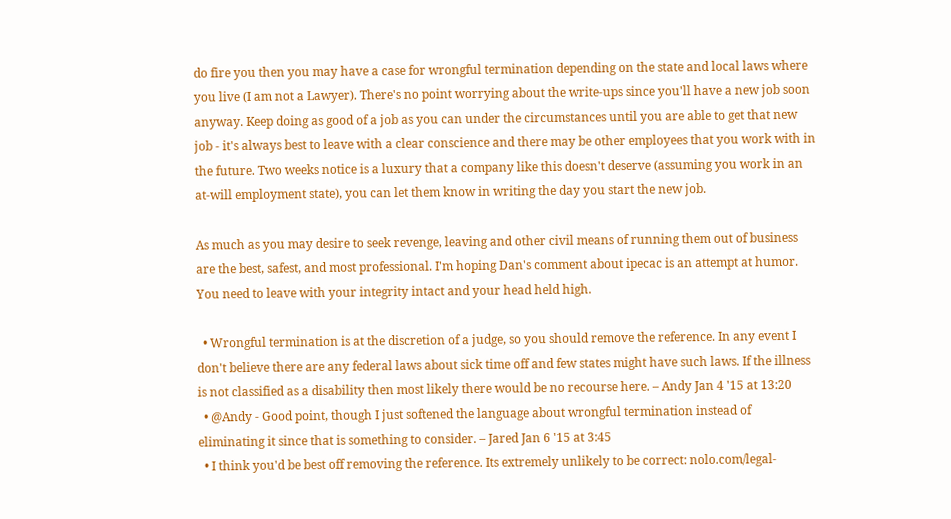do fire you then you may have a case for wrongful termination depending on the state and local laws where you live (I am not a Lawyer). There's no point worrying about the write-ups since you'll have a new job soon anyway. Keep doing as good of a job as you can under the circumstances until you are able to get that new job - it's always best to leave with a clear conscience and there may be other employees that you work with in the future. Two weeks notice is a luxury that a company like this doesn't deserve (assuming you work in an at-will employment state), you can let them know in writing the day you start the new job.

As much as you may desire to seek revenge, leaving and other civil means of running them out of business are the best, safest, and most professional. I'm hoping Dan's comment about ipecac is an attempt at humor. You need to leave with your integrity intact and your head held high.

  • Wrongful termination is at the discretion of a judge, so you should remove the reference. In any event I don't believe there are any federal laws about sick time off and few states might have such laws. If the illness is not classified as a disability then most likely there would be no recourse here. – Andy Jan 4 '15 at 13:20
  • @Andy - Good point, though I just softened the language about wrongful termination instead of eliminating it since that is something to consider. – Jared Jan 6 '15 at 3:45
  • I think you'd be best off removing the reference. Its extremely unlikely to be correct: nolo.com/legal-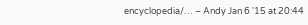encyclopedia/… – Andy Jan 6 '15 at 20:44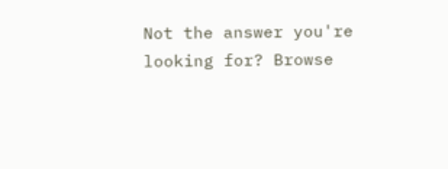Not the answer you're looking for? Browse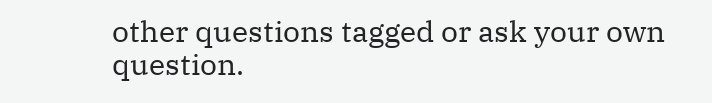other questions tagged or ask your own question.